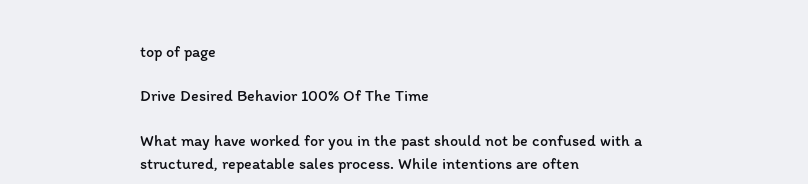top of page

Drive Desired Behavior 100% Of The Time

What may have worked for you in the past should not be confused with a structured, repeatable sales process. While intentions are often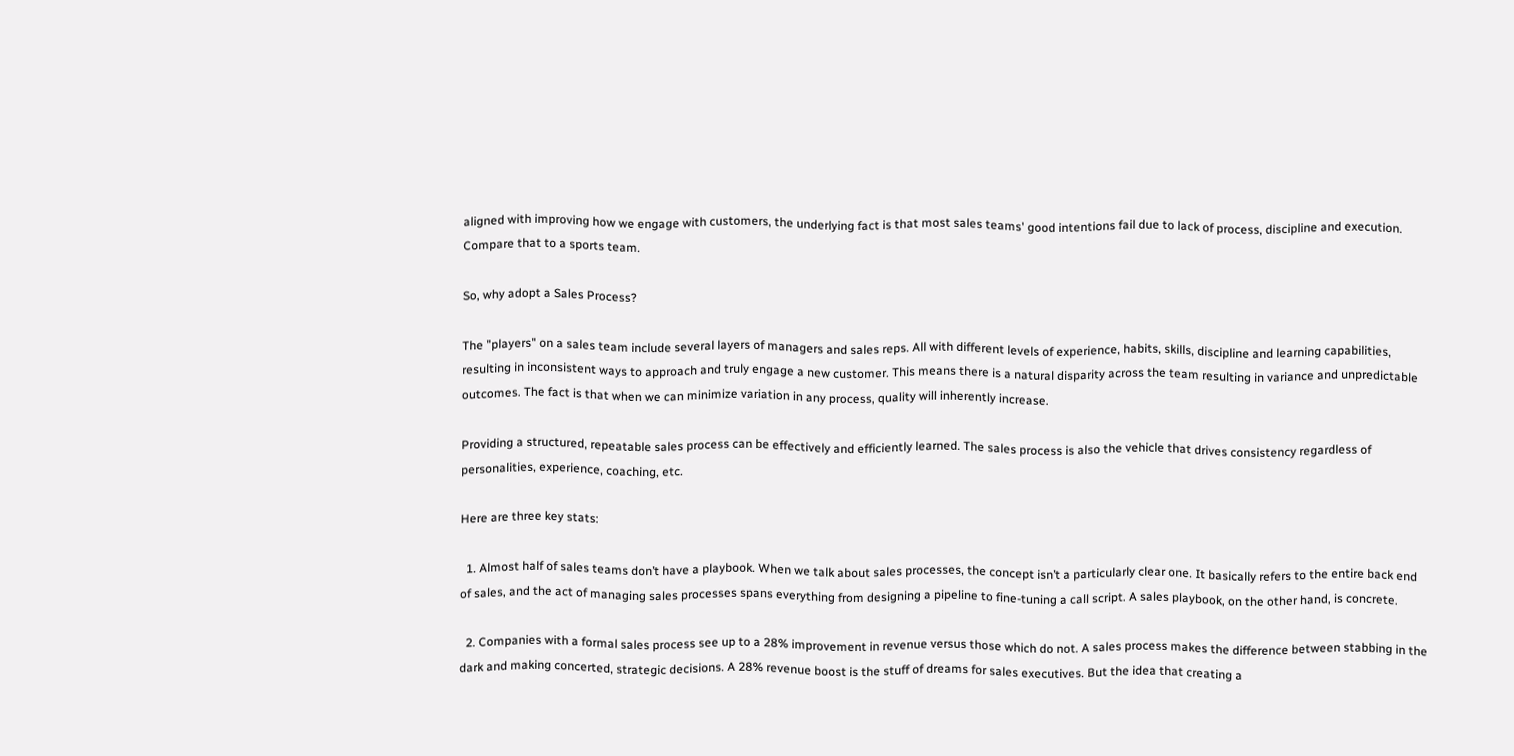aligned with improving how we engage with customers, the underlying fact is that most sales teams' good intentions fail due to lack of process, discipline and execution. Compare that to a sports team.

So, why adopt a Sales Process?

The "players" on a sales team include several layers of managers and sales reps. All with different levels of experience, habits, skills, discipline and learning capabilities, resulting in inconsistent ways to approach and truly engage a new customer. This means there is a natural disparity across the team resulting in variance and unpredictable outcomes. The fact is that when we can minimize variation in any process, quality will inherently increase.

Providing a structured, repeatable sales process can be effectively and efficiently learned. The sales process is also the vehicle that drives consistency regardless of personalities, experience, coaching, etc.

Here are three key stats:

  1. Almost half of sales teams don’t have a playbook. When we talk about sales processes, the concept isn’t a particularly clear one. It basically refers to the entire back end of sales, and the act of managing sales processes spans everything from designing a pipeline to fine-tuning a call script. A sales playbook, on the other hand, is concrete.

  2. Companies with a formal sales process see up to a 28% improvement in revenue versus those which do not. A sales process makes the difference between stabbing in the dark and making concerted, strategic decisions. A 28% revenue boost is the stuff of dreams for sales executives. But the idea that creating a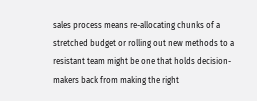sales process means re-allocating chunks of a stretched budget or rolling out new methods to a resistant team might be one that holds decision-makers back from making the right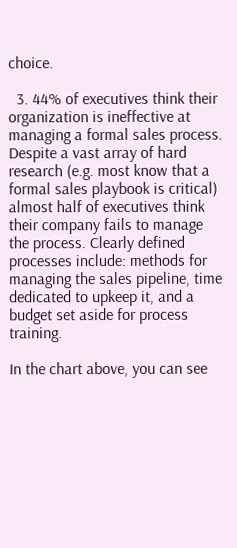choice.

  3. 44% of executives think their organization is ineffective at managing a formal sales process. Despite a vast array of hard research (e.g. most know that a formal sales playbook is critical) almost half of executives think their company fails to manage the process. Clearly defined processes include: methods for managing the sales pipeline, time dedicated to upkeep it, and a budget set aside for process training.

In the chart above, you can see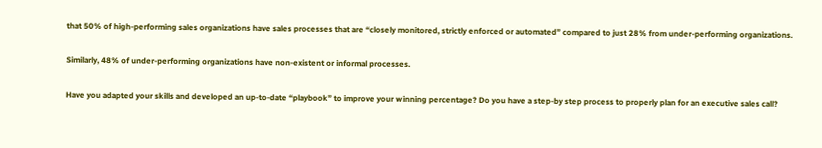that 50% of high-performing sales organizations have sales processes that are “closely monitored, strictly enforced or automated” compared to just 28% from under-performing organizations.

Similarly, 48% of under-performing organizations have non-existent or informal processes.

Have you adapted your skills and developed an up-to-date “playbook” to improve your winning percentage? Do you have a step-by step process to properly plan for an executive sales call?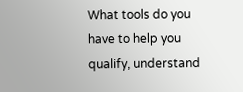What tools do you have to help you qualify, understand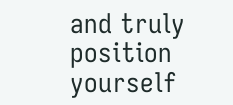and truly position yourself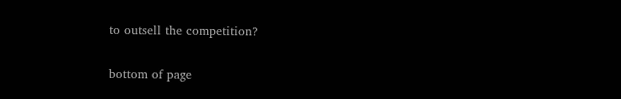to outsell the competition?

bottom of page